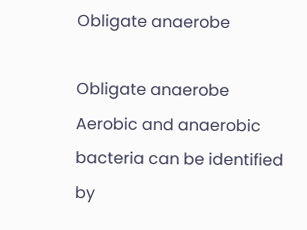Obligate anaerobe

Obligate anaerobe
Aerobic and anaerobic bacteria can be identified by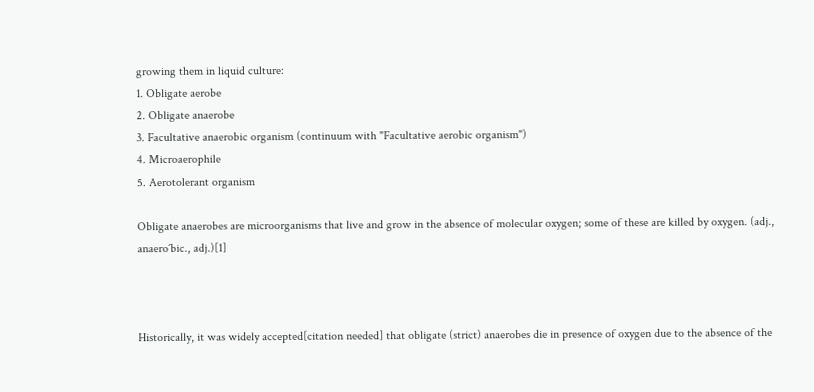growing them in liquid culture:
1. Obligate aerobe
2. Obligate anaerobe
3. Facultative anaerobic organism (continuum with "Facultative aerobic organism")
4. Microaerophile
5. Aerotolerant organism

Obligate anaerobes are microorganisms that live and grow in the absence of molecular oxygen; some of these are killed by oxygen. (adj., anaero´bic., adj.)[1]



Historically, it was widely accepted[citation needed] that obligate (strict) anaerobes die in presence of oxygen due to the absence of the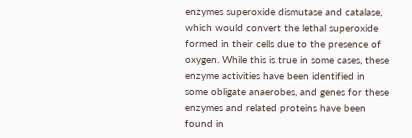enzymes superoxide dismutase and catalase, which would convert the lethal superoxide formed in their cells due to the presence of oxygen. While this is true in some cases, these enzyme activities have been identified in some obligate anaerobes, and genes for these enzymes and related proteins have been found in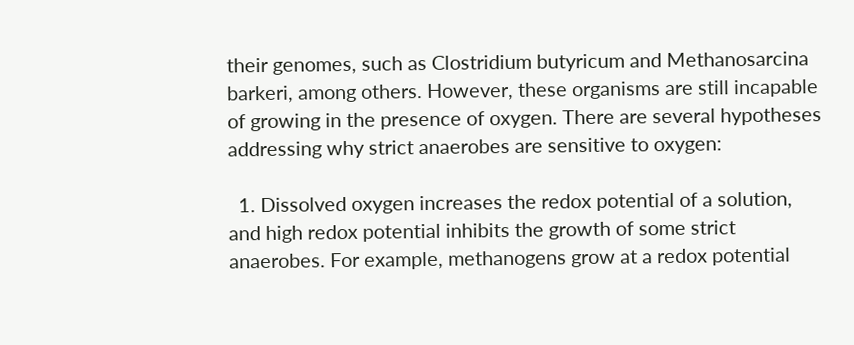their genomes, such as Clostridium butyricum and Methanosarcina barkeri, among others. However, these organisms are still incapable of growing in the presence of oxygen. There are several hypotheses addressing why strict anaerobes are sensitive to oxygen:

  1. Dissolved oxygen increases the redox potential of a solution, and high redox potential inhibits the growth of some strict anaerobes. For example, methanogens grow at a redox potential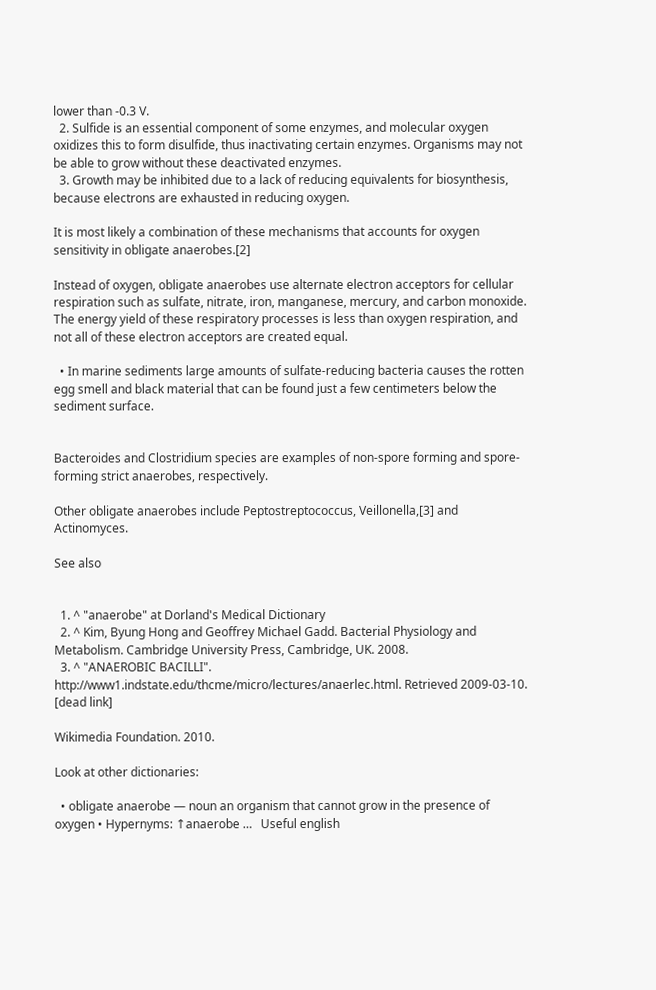lower than -0.3 V.
  2. Sulfide is an essential component of some enzymes, and molecular oxygen oxidizes this to form disulfide, thus inactivating certain enzymes. Organisms may not be able to grow without these deactivated enzymes.
  3. Growth may be inhibited due to a lack of reducing equivalents for biosynthesis, because electrons are exhausted in reducing oxygen.

It is most likely a combination of these mechanisms that accounts for oxygen sensitivity in obligate anaerobes.[2]

Instead of oxygen, obligate anaerobes use alternate electron acceptors for cellular respiration such as sulfate, nitrate, iron, manganese, mercury, and carbon monoxide. The energy yield of these respiratory processes is less than oxygen respiration, and not all of these electron acceptors are created equal.

  • In marine sediments large amounts of sulfate-reducing bacteria causes the rotten egg smell and black material that can be found just a few centimeters below the sediment surface.


Bacteroides and Clostridium species are examples of non-spore forming and spore-forming strict anaerobes, respectively.

Other obligate anaerobes include Peptostreptococcus, Veillonella,[3] and Actinomyces.

See also


  1. ^ "anaerobe" at Dorland's Medical Dictionary
  2. ^ Kim, Byung Hong and Geoffrey Michael Gadd. Bacterial Physiology and Metabolism. Cambridge University Press, Cambridge, UK. 2008.
  3. ^ "ANAEROBIC BACILLI". http://www1.indstate.edu/thcme/micro/lectures/anaerlec.html. Retrieved 2009-03-10. [dead link]

Wikimedia Foundation. 2010.

Look at other dictionaries:

  • obligate anaerobe — noun an organism that cannot grow in the presence of oxygen • Hypernyms: ↑anaerobe …   Useful english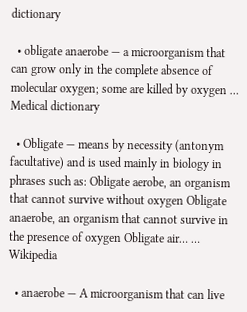dictionary

  • obligate anaerobe — a microorganism that can grow only in the complete absence of molecular oxygen; some are killed by oxygen …   Medical dictionary

  • Obligate — means by necessity (antonym facultative) and is used mainly in biology in phrases such as: Obligate aerobe, an organism that cannot survive without oxygen Obligate anaerobe, an organism that cannot survive in the presence of oxygen Obligate air… …   Wikipedia

  • anaerobe — A microorganism that can live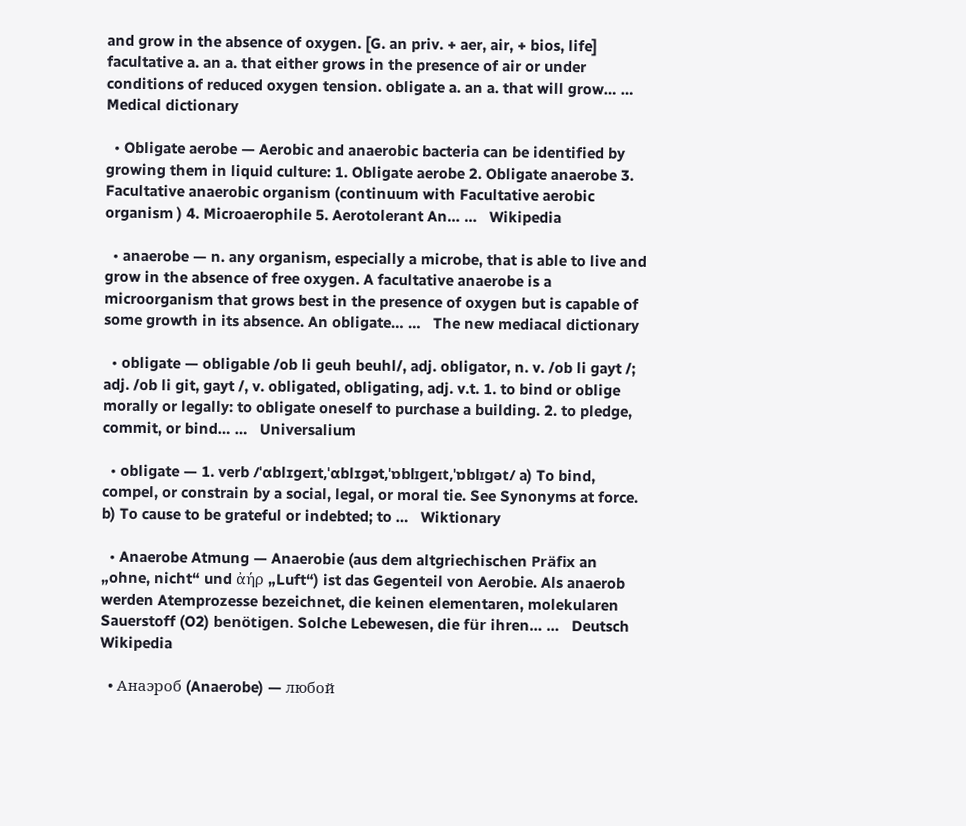and grow in the absence of oxygen. [G. an priv. + aer, air, + bios, life] facultative a. an a. that either grows in the presence of air or under conditions of reduced oxygen tension. obligate a. an a. that will grow… …   Medical dictionary

  • Obligate aerobe — Aerobic and anaerobic bacteria can be identified by growing them in liquid culture: 1. Obligate aerobe 2. Obligate anaerobe 3. Facultative anaerobic organism (continuum with Facultative aerobic organism ) 4. Microaerophile 5. Aerotolerant An… …   Wikipedia

  • anaerobe — n. any organism, especially a microbe, that is able to live and grow in the absence of free oxygen. A facultative anaerobe is a microorganism that grows best in the presence of oxygen but is capable of some growth in its absence. An obligate… …   The new mediacal dictionary

  • obligate — obligable /ob li geuh beuhl/, adj. obligator, n. v. /ob li gayt /; adj. /ob li git, gayt /, v. obligated, obligating, adj. v.t. 1. to bind or oblige morally or legally: to obligate oneself to purchase a building. 2. to pledge, commit, or bind… …   Universalium

  • obligate — 1. verb /ˈɑblɪɡeɪt,ˈɑblɪɡət,ˈɒblɪɡeɪt,ˈɒblɪɡət/ a) To bind, compel, or constrain by a social, legal, or moral tie. See Synonyms at force. b) To cause to be grateful or indebted; to …   Wiktionary

  • Anaerobe Atmung — Anaerobie (aus dem altgriechischen Präfix an „ohne, nicht“ und ἀήρ „Luft“) ist das Gegenteil von Aerobie. Als anaerob werden Atemprozesse bezeichnet, die keinen elementaren, molekularen Sauerstoff (O2) benötigen. Solche Lebewesen, die für ihren… …   Deutsch Wikipedia

  • Анаэроб (Anaerobe) — любой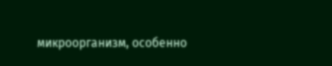микроорганизм, особенно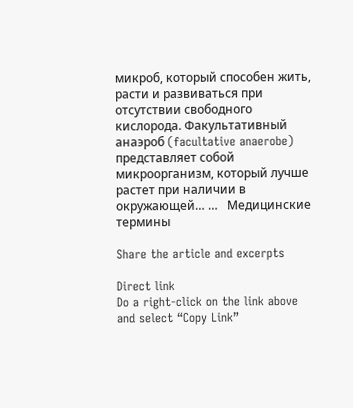микроб, который способен жить, расти и развиваться при отсутствии свободного кислорода. Факультативный анаэроб (facultative anaerobe) представляет собой микроорганизм, который лучше растет при наличии в окружающей… …   Медицинские термины

Share the article and excerpts

Direct link
Do a right-click on the link above
and select “Copy Link”